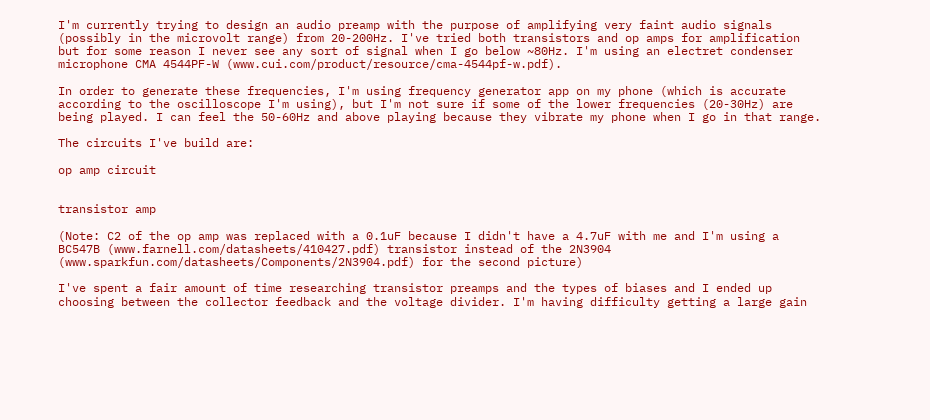I'm currently trying to design an audio preamp with the purpose of amplifying very faint audio signals (possibly in the microvolt range) from 20-200Hz. I've tried both transistors and op amps for amplification but for some reason I never see any sort of signal when I go below ~80Hz. I'm using an electret condenser microphone CMA 4544PF-W (www.cui.com/product/resource/cma-4544pf-w.pdf).

In order to generate these frequencies, I'm using frequency generator app on my phone (which is accurate according to the oscilloscope I'm using), but I'm not sure if some of the lower frequencies (20-30Hz) are being played. I can feel the 50-60Hz and above playing because they vibrate my phone when I go in that range.

The circuits I've build are:

op amp circuit


transistor amp

(Note: C2 of the op amp was replaced with a 0.1uF because I didn't have a 4.7uF with me and I'm using a BC547B (www.farnell.com/datasheets/410427.pdf) transistor instead of the 2N3904 (www.sparkfun.com/datasheets/Components/2N3904.pdf) for the second picture)

I've spent a fair amount of time researching transistor preamps and the types of biases and I ended up choosing between the collector feedback and the voltage divider. I'm having difficulty getting a large gain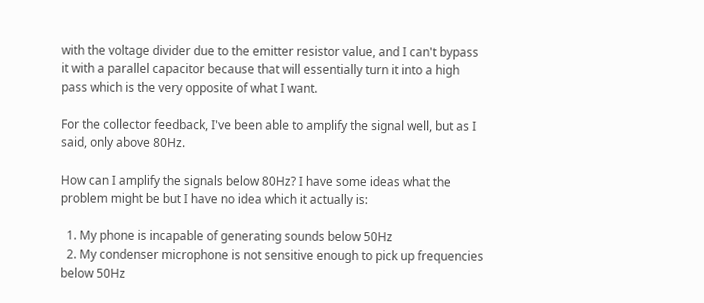with the voltage divider due to the emitter resistor value, and I can't bypass it with a parallel capacitor because that will essentially turn it into a high pass which is the very opposite of what I want.

For the collector feedback, I've been able to amplify the signal well, but as I said, only above 80Hz.

How can I amplify the signals below 80Hz? I have some ideas what the problem might be but I have no idea which it actually is:

  1. My phone is incapable of generating sounds below 50Hz
  2. My condenser microphone is not sensitive enough to pick up frequencies below 50Hz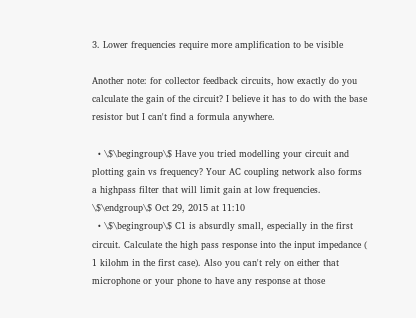3. Lower frequencies require more amplification to be visible

Another note: for collector feedback circuits, how exactly do you calculate the gain of the circuit? I believe it has to do with the base resistor but I can't find a formula anywhere.

  • \$\begingroup\$ Have you tried modelling your circuit and plotting gain vs frequency? Your AC coupling network also forms a highpass filter that will limit gain at low frequencies. \$\endgroup\$ Oct 29, 2015 at 11:10
  • \$\begingroup\$ C1 is absurdly small, especially in the first circuit. Calculate the high pass response into the input impedance ( 1 kilohm in the first case). Also you can't rely on either that microphone or your phone to have any response at those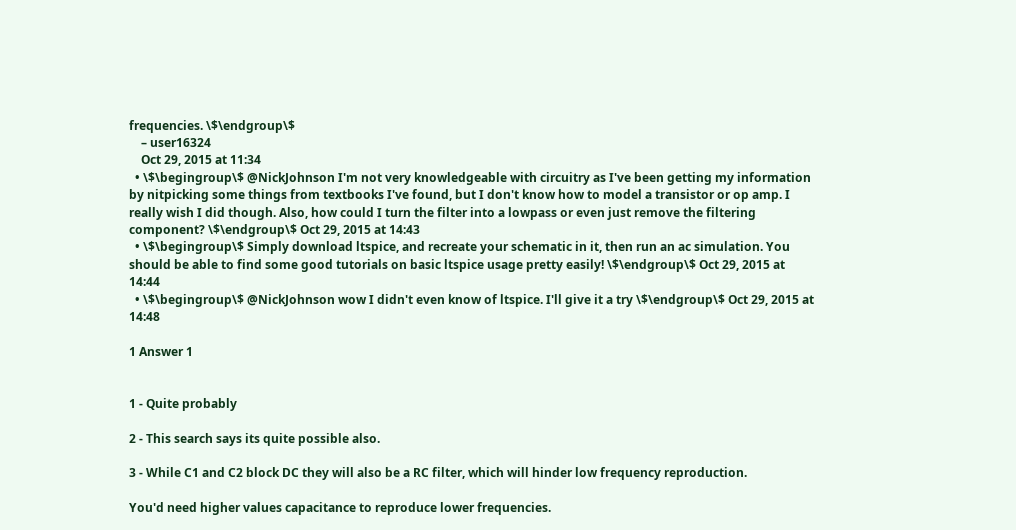frequencies. \$\endgroup\$
    – user16324
    Oct 29, 2015 at 11:34
  • \$\begingroup\$ @NickJohnson I'm not very knowledgeable with circuitry as I've been getting my information by nitpicking some things from textbooks I've found, but I don't know how to model a transistor or op amp. I really wish I did though. Also, how could I turn the filter into a lowpass or even just remove the filtering component? \$\endgroup\$ Oct 29, 2015 at 14:43
  • \$\begingroup\$ Simply download ltspice, and recreate your schematic in it, then run an ac simulation. You should be able to find some good tutorials on basic ltspice usage pretty easily! \$\endgroup\$ Oct 29, 2015 at 14:44
  • \$\begingroup\$ @NickJohnson wow I didn't even know of ltspice. I'll give it a try \$\endgroup\$ Oct 29, 2015 at 14:48

1 Answer 1


1 - Quite probably

2 - This search says its quite possible also.

3 - While C1 and C2 block DC they will also be a RC filter, which will hinder low frequency reproduction.

You'd need higher values capacitance to reproduce lower frequencies.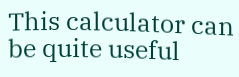This calculator can be quite useful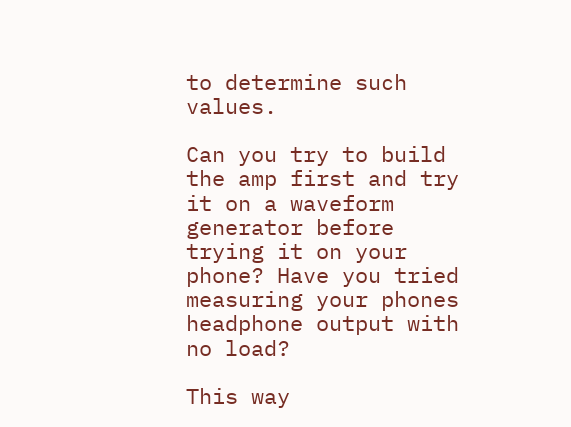to determine such values.

Can you try to build the amp first and try it on a waveform generator before trying it on your phone? Have you tried measuring your phones headphone output with no load?

This way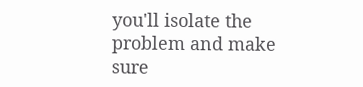you'll isolate the problem and make sure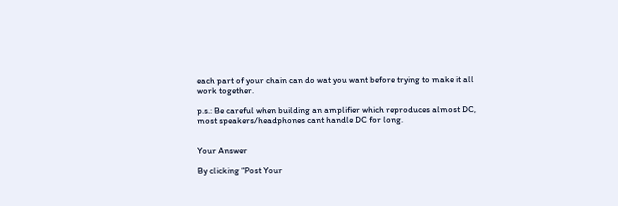each part of your chain can do wat you want before trying to make it all work together.

p.s.: Be careful when building an amplifier which reproduces almost DC, most speakers/headphones cant handle DC for long.


Your Answer

By clicking “Post Your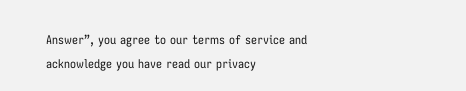Answer”, you agree to our terms of service and acknowledge you have read our privacy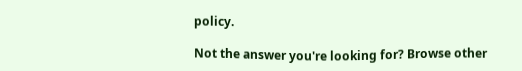policy.

Not the answer you're looking for? Browse other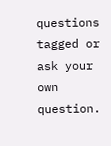questions tagged or ask your own question.